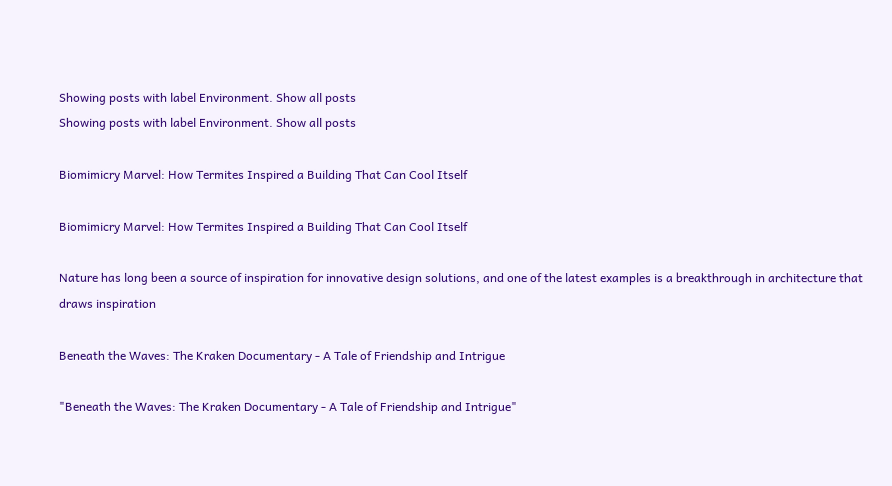Showing posts with label Environment. Show all posts
Showing posts with label Environment. Show all posts

Biomimicry Marvel: How Termites Inspired a Building That Can Cool Itself

Biomimicry Marvel: How Termites Inspired a Building That Can Cool Itself

Nature has long been a source of inspiration for innovative design solutions, and one of the latest examples is a breakthrough in architecture that draws inspiration

Beneath the Waves: The Kraken Documentary - A Tale of Friendship and Intrigue

"Beneath the Waves: The Kraken Documentary - A Tale of Friendship and Intrigue"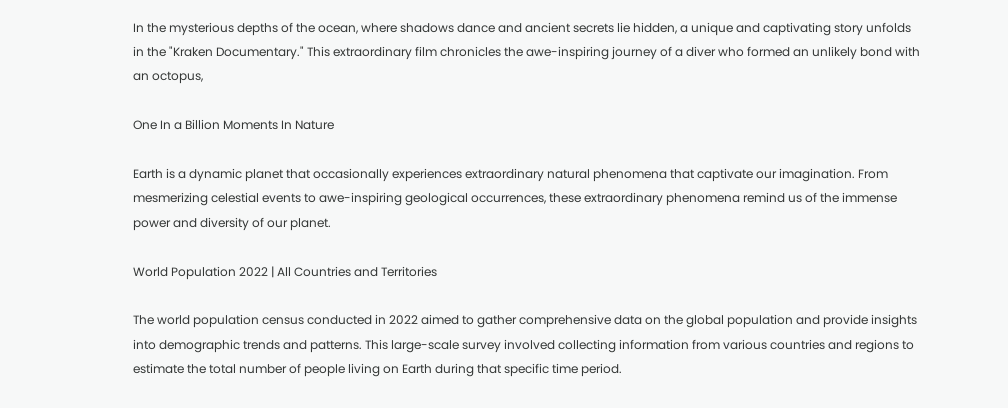In the mysterious depths of the ocean, where shadows dance and ancient secrets lie hidden, a unique and captivating story unfolds in the "Kraken Documentary." This extraordinary film chronicles the awe-inspiring journey of a diver who formed an unlikely bond with an octopus,

One In a Billion Moments In Nature

Earth is a dynamic planet that occasionally experiences extraordinary natural phenomena that captivate our imagination. From mesmerizing celestial events to awe-inspiring geological occurrences, these extraordinary phenomena remind us of the immense power and diversity of our planet.

World Population 2022 | All Countries and Territories

The world population census conducted in 2022 aimed to gather comprehensive data on the global population and provide insights into demographic trends and patterns. This large-scale survey involved collecting information from various countries and regions to estimate the total number of people living on Earth during that specific time period.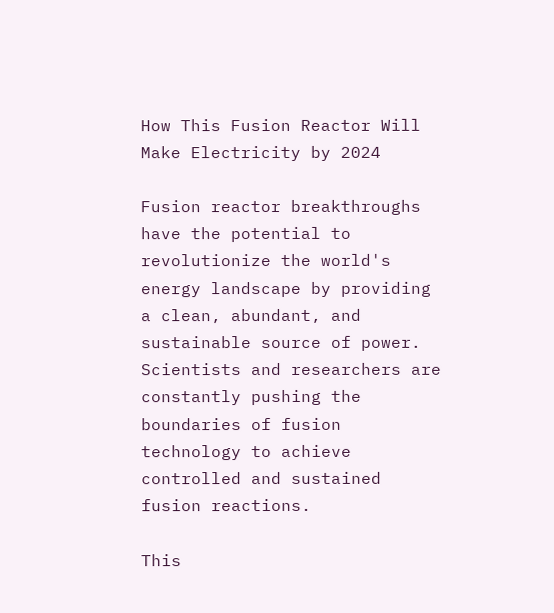How This Fusion Reactor Will Make Electricity by 2024

Fusion reactor breakthroughs have the potential to revolutionize the world's energy landscape by providing a clean, abundant, and sustainable source of power. Scientists and researchers are constantly pushing the boundaries of fusion technology to achieve controlled and sustained fusion reactions.

This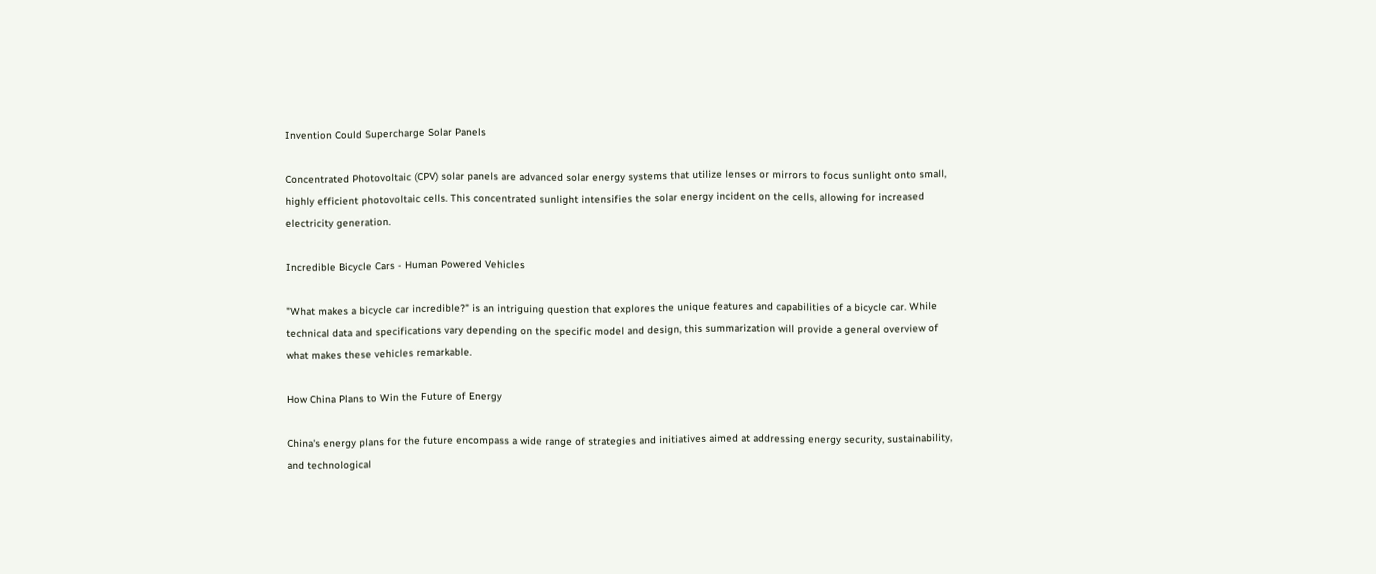Invention Could Supercharge Solar Panels

Concentrated Photovoltaic (CPV) solar panels are advanced solar energy systems that utilize lenses or mirrors to focus sunlight onto small, highly efficient photovoltaic cells. This concentrated sunlight intensifies the solar energy incident on the cells, allowing for increased electricity generation.

Incredible Bicycle Cars - Human Powered Vehicles

"What makes a bicycle car incredible?" is an intriguing question that explores the unique features and capabilities of a bicycle car. While technical data and specifications vary depending on the specific model and design, this summarization will provide a general overview of what makes these vehicles remarkable.

How China Plans to Win the Future of Energy

China's energy plans for the future encompass a wide range of strategies and initiatives aimed at addressing energy security, sustainability, and technological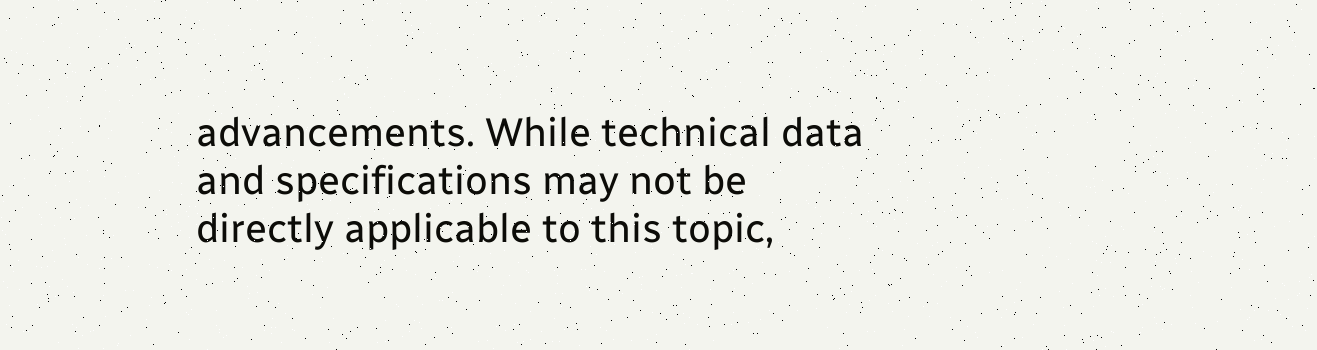advancements. While technical data and specifications may not be directly applicable to this topic,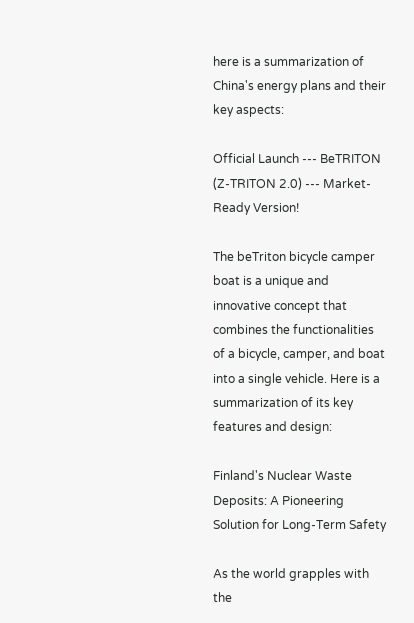here is a summarization of China's energy plans and their key aspects:

Official Launch --- BeTRITON (Z-TRITON 2.0) --- Market-Ready Version!

The beTriton bicycle camper boat is a unique and innovative concept that combines the functionalities of a bicycle, camper, and boat into a single vehicle. Here is a summarization of its key features and design:

Finland's Nuclear Waste Deposits: A Pioneering Solution for Long-Term Safety

As the world grapples with the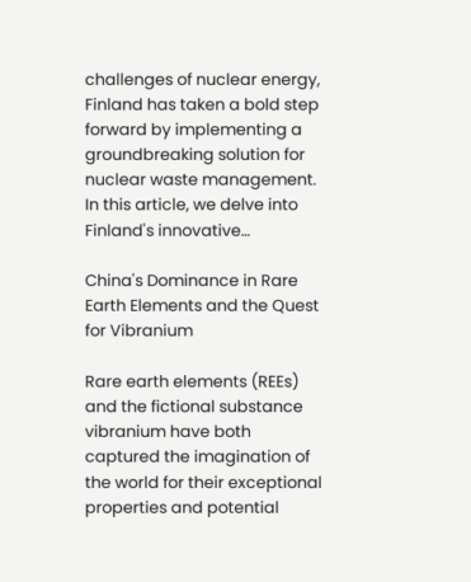challenges of nuclear energy, Finland has taken a bold step forward by implementing a groundbreaking solution for nuclear waste management. In this article, we delve into Finland's innovative...

China's Dominance in Rare Earth Elements and the Quest for Vibranium

Rare earth elements (REEs) and the fictional substance vibranium have both captured the imagination of the world for their exceptional properties and potential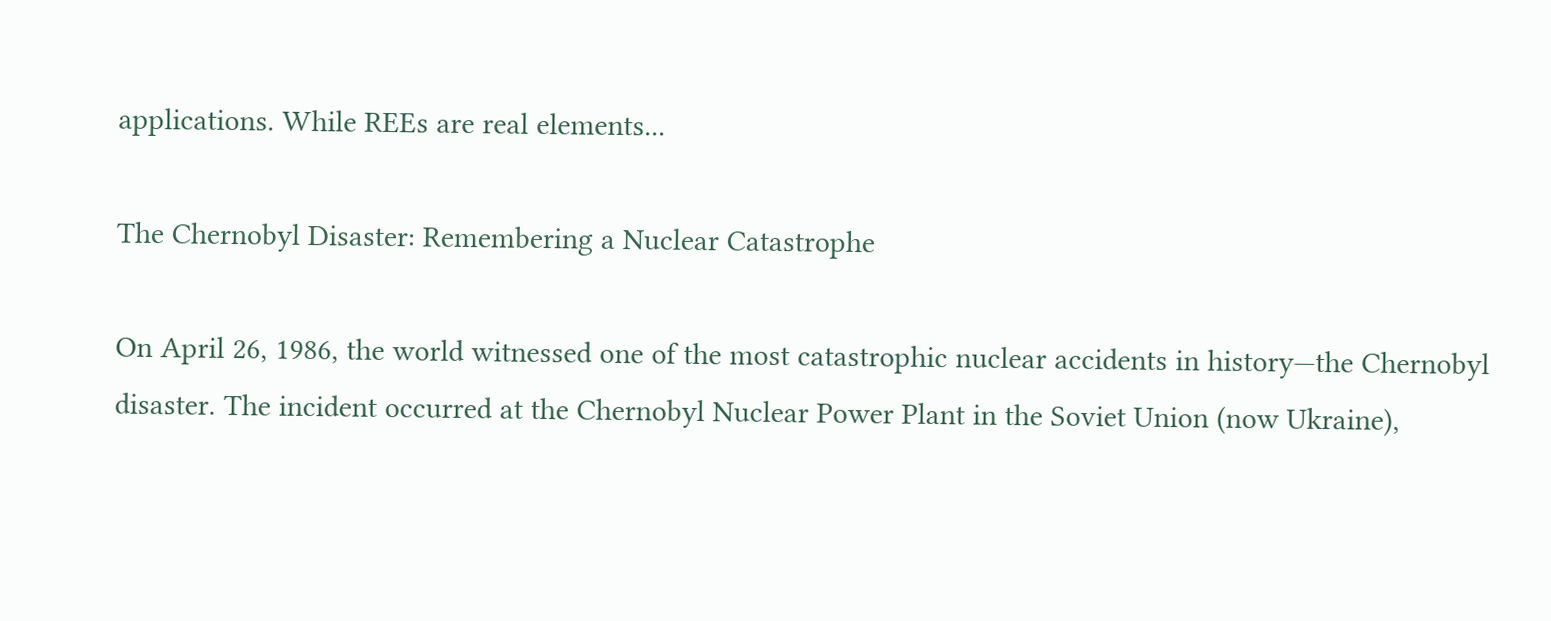applications. While REEs are real elements...

The Chernobyl Disaster: Remembering a Nuclear Catastrophe

On April 26, 1986, the world witnessed one of the most catastrophic nuclear accidents in history—the Chernobyl disaster. The incident occurred at the Chernobyl Nuclear Power Plant in the Soviet Union (now Ukraine),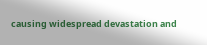causing widespread devastation and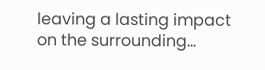leaving a lasting impact on the surrounding...